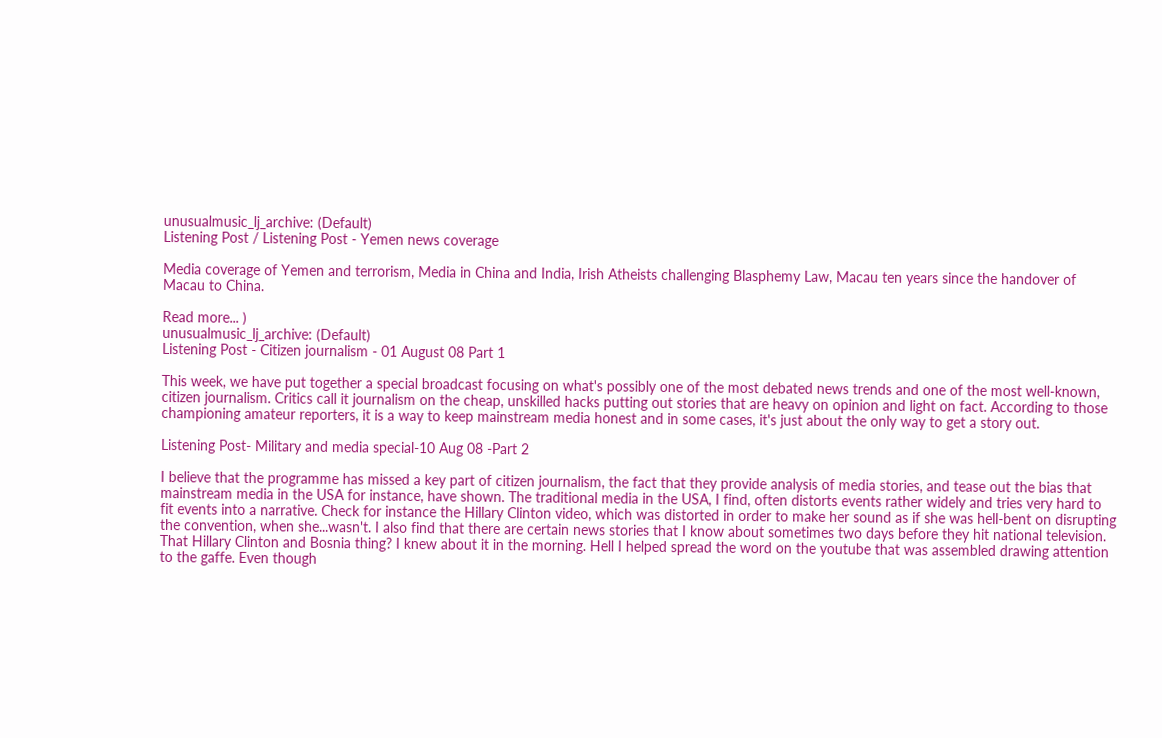unusualmusic_lj_archive: (Default)
Listening Post / Listening Post - Yemen news coverage

Media coverage of Yemen and terrorism, Media in China and India, Irish Atheists challenging Blasphemy Law, Macau ten years since the handover of Macau to China.

Read more... )
unusualmusic_lj_archive: (Default)
Listening Post - Citizen journalism - 01 August 08 Part 1

This week, we have put together a special broadcast focusing on what's possibly one of the most debated news trends and one of the most well-known, citizen journalism. Critics call it journalism on the cheap, unskilled hacks putting out stories that are heavy on opinion and light on fact. According to those championing amateur reporters, it is a way to keep mainstream media honest and in some cases, it's just about the only way to get a story out.

Listening Post- Military and media special-10 Aug 08 -Part 2

I believe that the programme has missed a key part of citizen journalism, the fact that they provide analysis of media stories, and tease out the bias that mainstream media in the USA for instance, have shown. The traditional media in the USA, I find, often distorts events rather widely and tries very hard to fit events into a narrative. Check for instance the Hillary Clinton video, which was distorted in order to make her sound as if she was hell-bent on disrupting the convention, when she...wasn't. I also find that there are certain news stories that I know about sometimes two days before they hit national television. That Hillary Clinton and Bosnia thing? I knew about it in the morning. Hell I helped spread the word on the youtube that was assembled drawing attention to the gaffe. Even though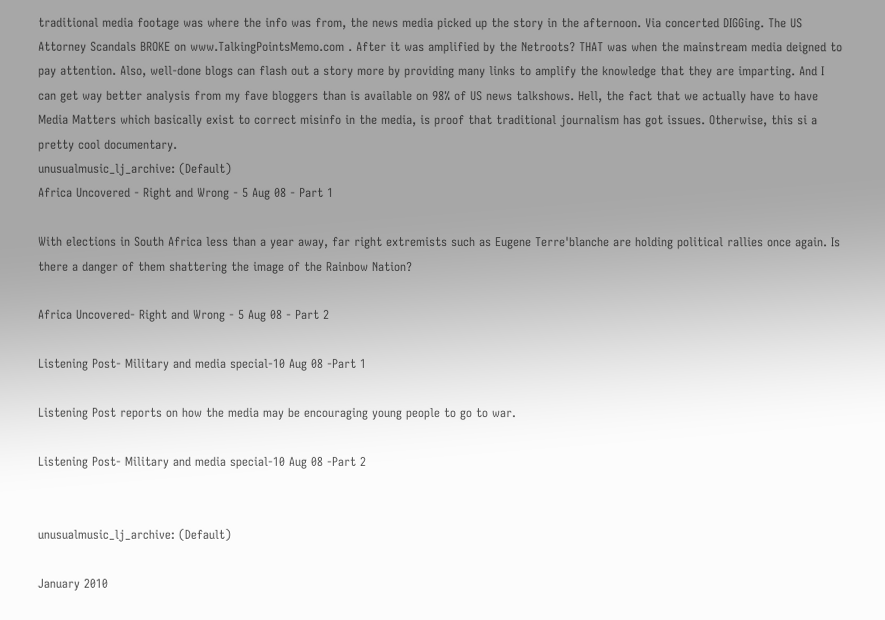traditional media footage was where the info was from, the news media picked up the story in the afternoon. Via concerted DIGGing. The US Attorney Scandals BROKE on www.TalkingPointsMemo.com . After it was amplified by the Netroots? THAT was when the mainstream media deigned to pay attention. Also, well-done blogs can flash out a story more by providing many links to amplify the knowledge that they are imparting. And I can get way better analysis from my fave bloggers than is available on 98% of US news talkshows. Hell, the fact that we actually have to have Media Matters which basically exist to correct misinfo in the media, is proof that traditional journalism has got issues. Otherwise, this si a pretty cool documentary.
unusualmusic_lj_archive: (Default)
Africa Uncovered - Right and Wrong - 5 Aug 08 - Part 1

With elections in South Africa less than a year away, far right extremists such as Eugene Terre'blanche are holding political rallies once again. Is there a danger of them shattering the image of the Rainbow Nation?

Africa Uncovered- Right and Wrong - 5 Aug 08 - Part 2

Listening Post- Military and media special-10 Aug 08 -Part 1

Listening Post reports on how the media may be encouraging young people to go to war.

Listening Post- Military and media special-10 Aug 08 -Part 2


unusualmusic_lj_archive: (Default)

January 2010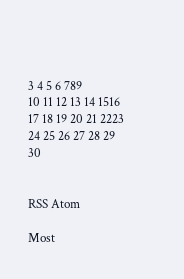3 4 5 6 789
10 11 12 13 14 1516
17 18 19 20 21 2223
24 25 26 27 28 29 30


RSS Atom

Most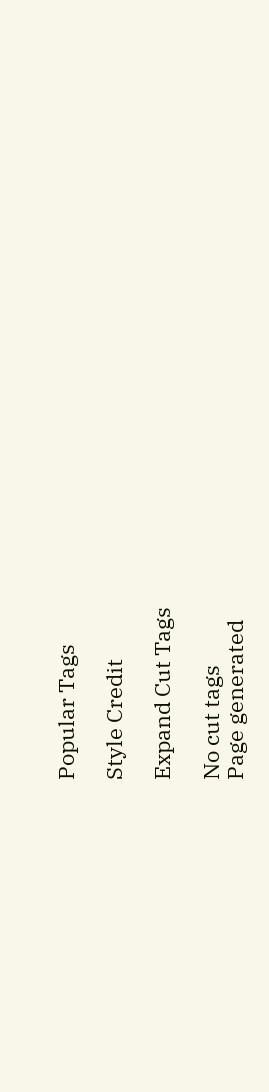Popular Tags

Style Credit

Expand Cut Tags

No cut tags
Page generated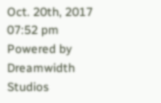Oct. 20th, 2017 07:52 pm
Powered by Dreamwidth Studios